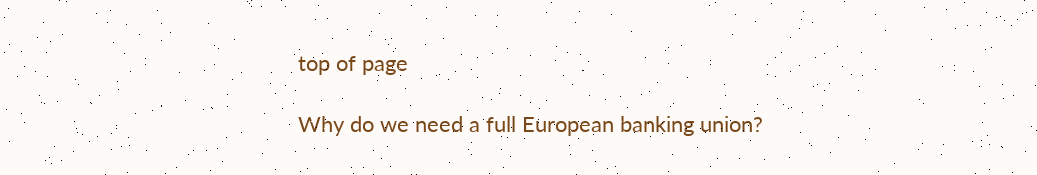top of page

Why do we need a full European banking union?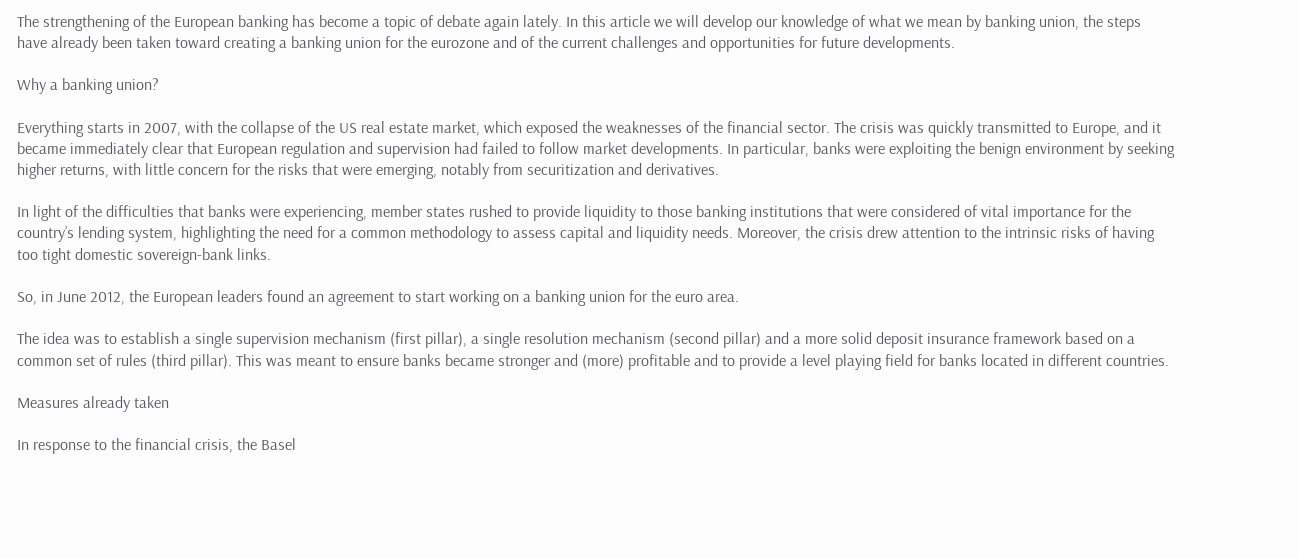The strengthening of the European banking has become a topic of debate again lately. In this article we will develop our knowledge of what we mean by banking union, the steps have already been taken toward creating a banking union for the eurozone and of the current challenges and opportunities for future developments.

Why a banking union?

Everything starts in 2007, with the collapse of the US real estate market, which exposed the weaknesses of the financial sector. The crisis was quickly transmitted to Europe, and it became immediately clear that European regulation and supervision had failed to follow market developments. In particular, banks were exploiting the benign environment by seeking higher returns, with little concern for the risks that were emerging, notably from securitization and derivatives.

In light of the difficulties that banks were experiencing, member states rushed to provide liquidity to those banking institutions that were considered of vital importance for the country’s lending system, highlighting the need for a common methodology to assess capital and liquidity needs. Moreover, the crisis drew attention to the intrinsic risks of having too tight domestic sovereign-bank links.

So, in June 2012, the European leaders found an agreement to start working on a banking union for the euro area.

The idea was to establish a single supervision mechanism (first pillar), a single resolution mechanism (second pillar) and a more solid deposit insurance framework based on a common set of rules (third pillar). This was meant to ensure banks became stronger and (more) profitable and to provide a level playing field for banks located in different countries.

Measures already taken

In response to the financial crisis, the Basel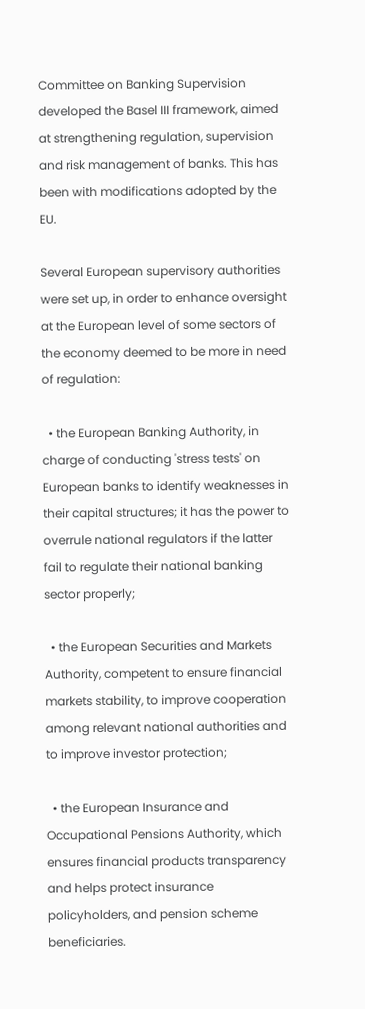Committee on Banking Supervision developed the Basel III framework, aimed at strengthening regulation, supervision and risk management of banks. This has been with modifications adopted by the EU.

Several European supervisory authorities were set up, in order to enhance oversight at the European level of some sectors of the economy deemed to be more in need of regulation:

  • the European Banking Authority, in charge of conducting 'stress tests' on European banks to identify weaknesses in their capital structures; it has the power to overrule national regulators if the latter fail to regulate their national banking sector properly;

  • the European Securities and Markets Authority, competent to ensure financial markets stability, to improve cooperation among relevant national authorities and to improve investor protection;

  • the European Insurance and Occupational Pensions Authority, which ensures financial products transparency and helps protect insurance policyholders, and pension scheme beneficiaries.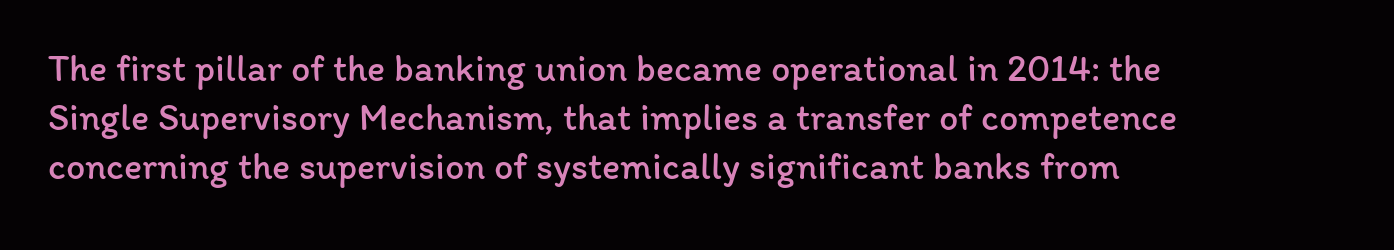The first pillar of the banking union became operational in 2014: the Single Supervisory Mechanism, that implies a transfer of competence concerning the supervision of systemically significant banks from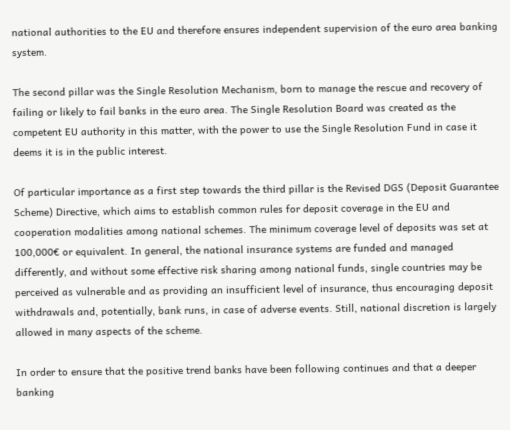national authorities to the EU and therefore ensures independent supervision of the euro area banking system.

The second pillar was the Single Resolution Mechanism, born to manage the rescue and recovery of failing or likely to fail banks in the euro area. The Single Resolution Board was created as the competent EU authority in this matter, with the power to use the Single Resolution Fund in case it deems it is in the public interest.

Of particular importance as a first step towards the third pillar is the Revised DGS (Deposit Guarantee Scheme) Directive, which aims to establish common rules for deposit coverage in the EU and cooperation modalities among national schemes. The minimum coverage level of deposits was set at 100,000€ or equivalent. In general, the national insurance systems are funded and managed differently, and without some effective risk sharing among national funds, single countries may be perceived as vulnerable and as providing an insufficient level of insurance, thus encouraging deposit withdrawals and, potentially, bank runs, in case of adverse events. Still, national discretion is largely allowed in many aspects of the scheme.

In order to ensure that the positive trend banks have been following continues and that a deeper banking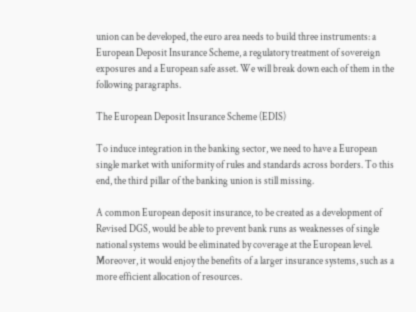union can be developed, the euro area needs to build three instruments: a European Deposit Insurance Scheme, a regulatory treatment of sovereign exposures and a European safe asset. We will break down each of them in the following paragraphs.

The European Deposit Insurance Scheme (EDIS)

To induce integration in the banking sector, we need to have a European single market with uniformity of rules and standards across borders. To this end, the third pillar of the banking union is still missing.

A common European deposit insurance, to be created as a development of Revised DGS, would be able to prevent bank runs as weaknesses of single national systems would be eliminated by coverage at the European level. Moreover, it would enjoy the benefits of a larger insurance systems, such as a more efficient allocation of resources.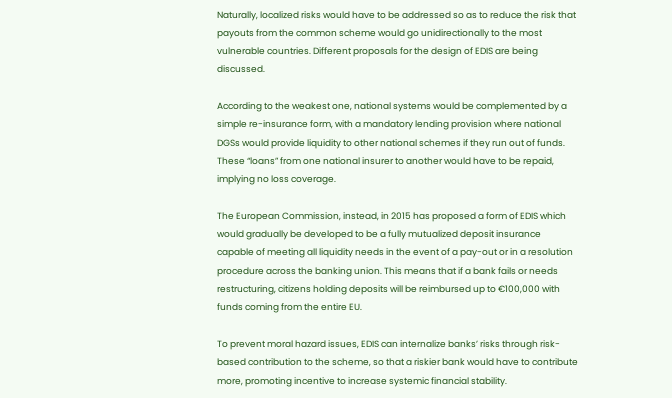Naturally, localized risks would have to be addressed so as to reduce the risk that payouts from the common scheme would go unidirectionally to the most vulnerable countries. Different proposals for the design of EDIS are being discussed.

According to the weakest one, national systems would be complemented by a simple re-insurance form, with a mandatory lending provision where national DGSs would provide liquidity to other national schemes if they run out of funds. These “loans” from one national insurer to another would have to be repaid, implying no loss coverage.

The European Commission, instead, in 2015 has proposed a form of EDIS which would gradually be developed to be a fully mutualized deposit insurance capable of meeting all liquidity needs in the event of a pay-out or in a resolution procedure across the banking union. This means that if a bank fails or needs restructuring, citizens holding deposits will be reimbursed up to €100,000 with funds coming from the entire EU.

To prevent moral hazard issues, EDIS can internalize banks’ risks through risk-based contribution to the scheme, so that a riskier bank would have to contribute more, promoting incentive to increase systemic financial stability.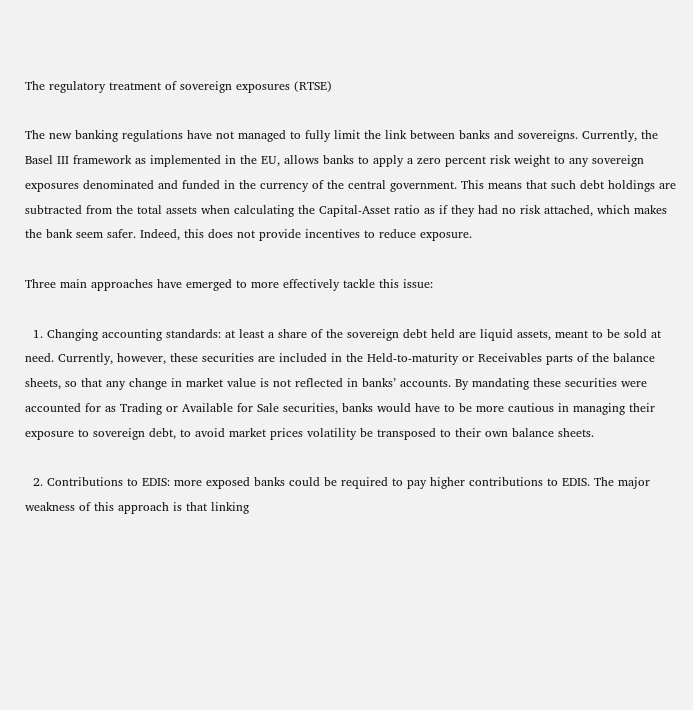The regulatory treatment of sovereign exposures (RTSE)

The new banking regulations have not managed to fully limit the link between banks and sovereigns. Currently, the Basel III framework as implemented in the EU, allows banks to apply a zero percent risk weight to any sovereign exposures denominated and funded in the currency of the central government. This means that such debt holdings are subtracted from the total assets when calculating the Capital-Asset ratio as if they had no risk attached, which makes the bank seem safer. Indeed, this does not provide incentives to reduce exposure.

Three main approaches have emerged to more effectively tackle this issue:

  1. Changing accounting standards: at least a share of the sovereign debt held are liquid assets, meant to be sold at need. Currently, however, these securities are included in the Held-to-maturity or Receivables parts of the balance sheets, so that any change in market value is not reflected in banks’ accounts. By mandating these securities were accounted for as Trading or Available for Sale securities, banks would have to be more cautious in managing their exposure to sovereign debt, to avoid market prices volatility be transposed to their own balance sheets.

  2. Contributions to EDIS: more exposed banks could be required to pay higher contributions to EDIS. The major weakness of this approach is that linking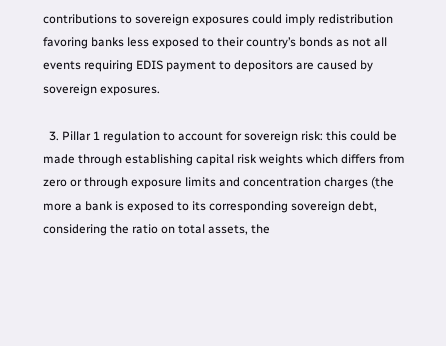contributions to sovereign exposures could imply redistribution favoring banks less exposed to their country’s bonds as not all events requiring EDIS payment to depositors are caused by sovereign exposures.

  3. Pillar 1 regulation to account for sovereign risk: this could be made through establishing capital risk weights which differs from zero or through exposure limits and concentration charges (the more a bank is exposed to its corresponding sovereign debt, considering the ratio on total assets, the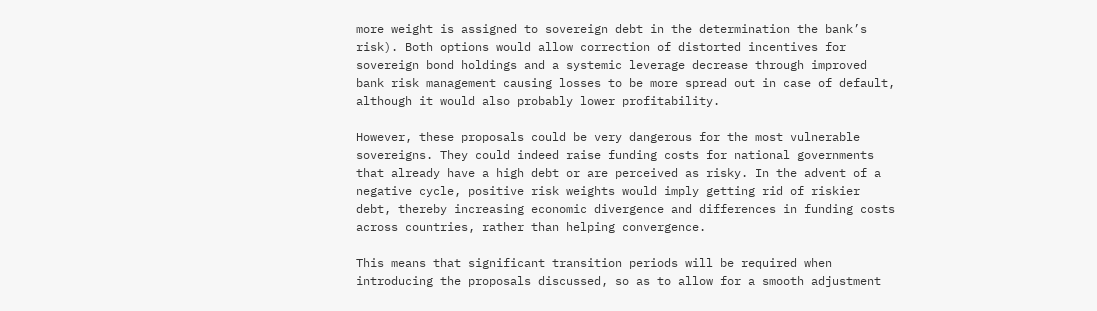more weight is assigned to sovereign debt in the determination the bank’s risk). Both options would allow correction of distorted incentives for sovereign bond holdings and a systemic leverage decrease through improved bank risk management causing losses to be more spread out in case of default, although it would also probably lower profitability.

However, these proposals could be very dangerous for the most vulnerable sovereigns. They could indeed raise funding costs for national governments that already have a high debt or are perceived as risky. In the advent of a negative cycle, positive risk weights would imply getting rid of riskier debt, thereby increasing economic divergence and differences in funding costs across countries, rather than helping convergence.

This means that significant transition periods will be required when introducing the proposals discussed, so as to allow for a smooth adjustment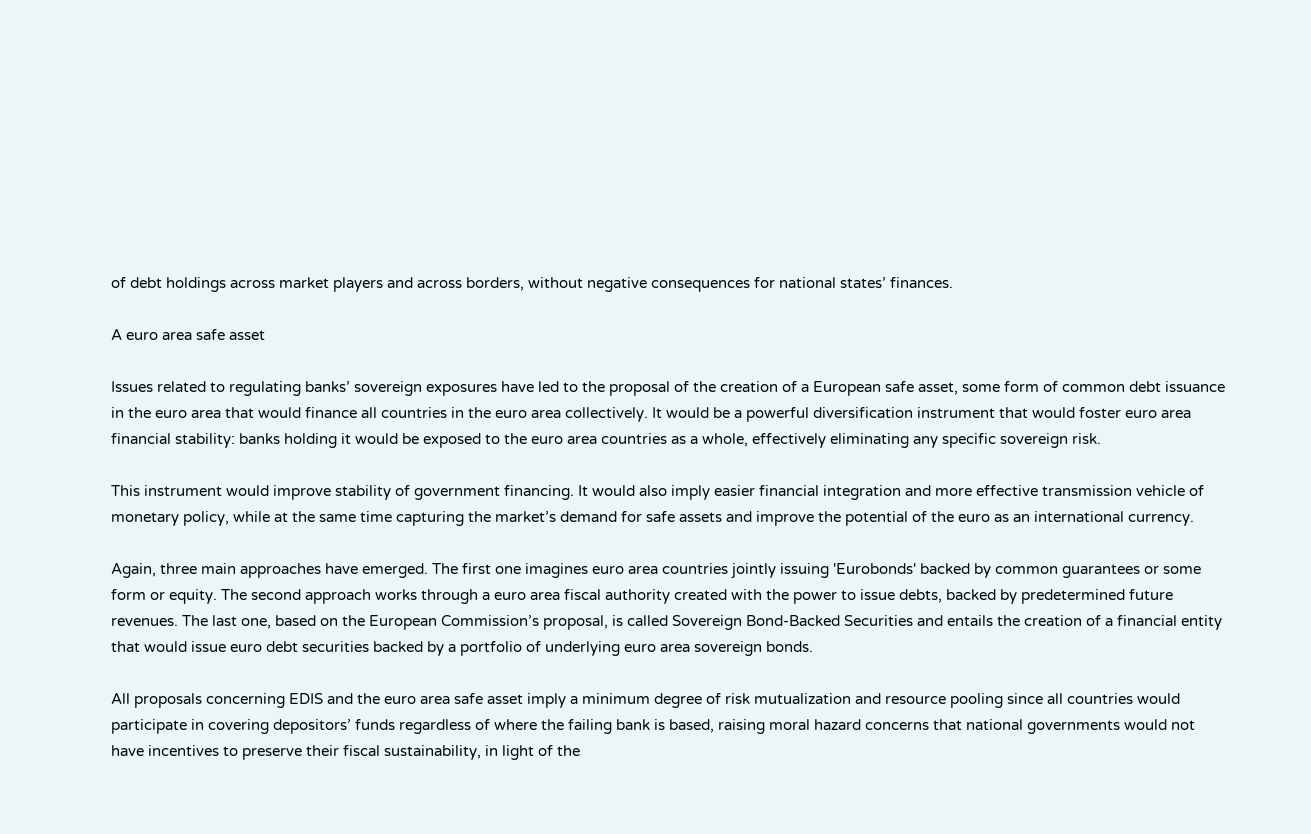of debt holdings across market players and across borders, without negative consequences for national states’ finances.

A euro area safe asset

Issues related to regulating banks’ sovereign exposures have led to the proposal of the creation of a European safe asset, some form of common debt issuance in the euro area that would finance all countries in the euro area collectively. It would be a powerful diversification instrument that would foster euro area financial stability: banks holding it would be exposed to the euro area countries as a whole, effectively eliminating any specific sovereign risk.

This instrument would improve stability of government financing. It would also imply easier financial integration and more effective transmission vehicle of monetary policy, while at the same time capturing the market’s demand for safe assets and improve the potential of the euro as an international currency.

Again, three main approaches have emerged. The first one imagines euro area countries jointly issuing 'Eurobonds' backed by common guarantees or some form or equity. The second approach works through a euro area fiscal authority created with the power to issue debts, backed by predetermined future revenues. The last one, based on the European Commission’s proposal, is called Sovereign Bond-Backed Securities and entails the creation of a financial entity that would issue euro debt securities backed by a portfolio of underlying euro area sovereign bonds.

All proposals concerning EDIS and the euro area safe asset imply a minimum degree of risk mutualization and resource pooling since all countries would participate in covering depositors’ funds regardless of where the failing bank is based, raising moral hazard concerns that national governments would not have incentives to preserve their fiscal sustainability, in light of the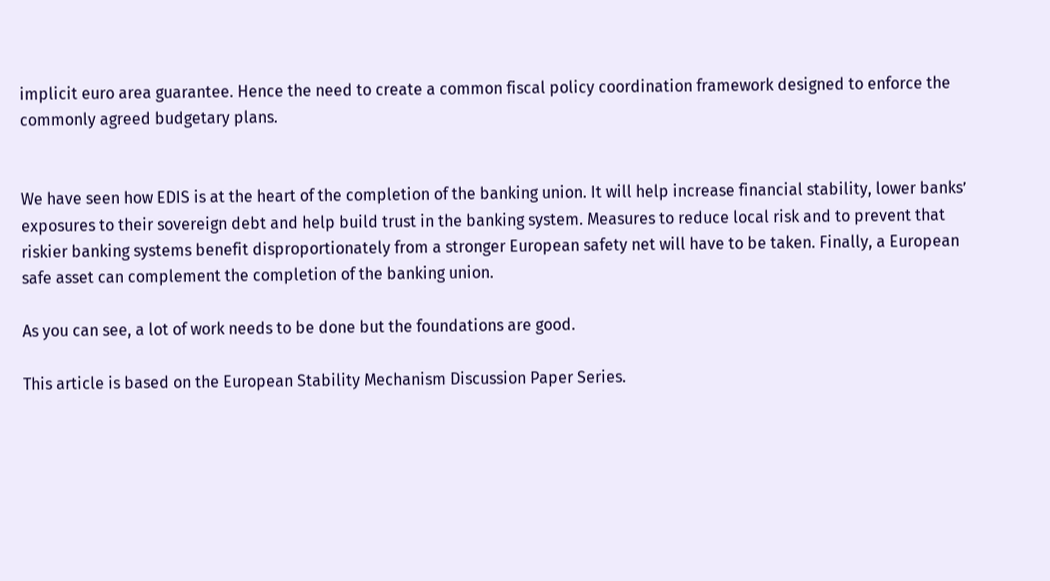implicit euro area guarantee. Hence the need to create a common fiscal policy coordination framework designed to enforce the commonly agreed budgetary plans.


We have seen how EDIS is at the heart of the completion of the banking union. It will help increase financial stability, lower banks’ exposures to their sovereign debt and help build trust in the banking system. Measures to reduce local risk and to prevent that riskier banking systems benefit disproportionately from a stronger European safety net will have to be taken. Finally, a European safe asset can complement the completion of the banking union.

As you can see, a lot of work needs to be done but the foundations are good.

This article is based on the European Stability Mechanism Discussion Paper Series.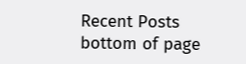Recent Posts
bottom of page